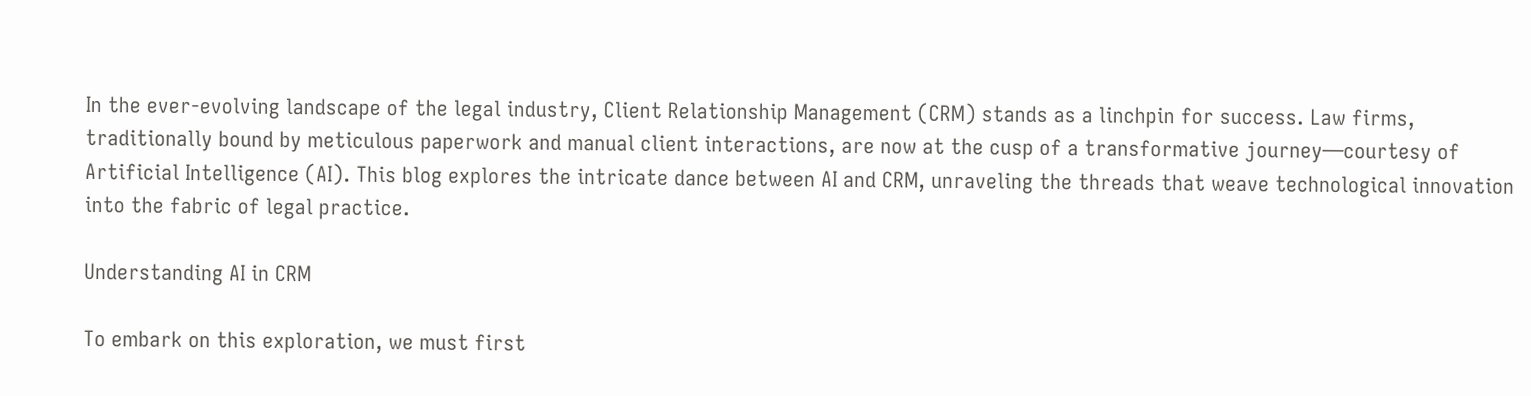In the ever-evolving landscape of the legal industry, Client Relationship Management (CRM) stands as a linchpin for success. Law firms, traditionally bound by meticulous paperwork and manual client interactions, are now at the cusp of a transformative journey—courtesy of Artificial Intelligence (AI). This blog explores the intricate dance between AI and CRM, unraveling the threads that weave technological innovation into the fabric of legal practice.

Understanding AI in CRM

To embark on this exploration, we must first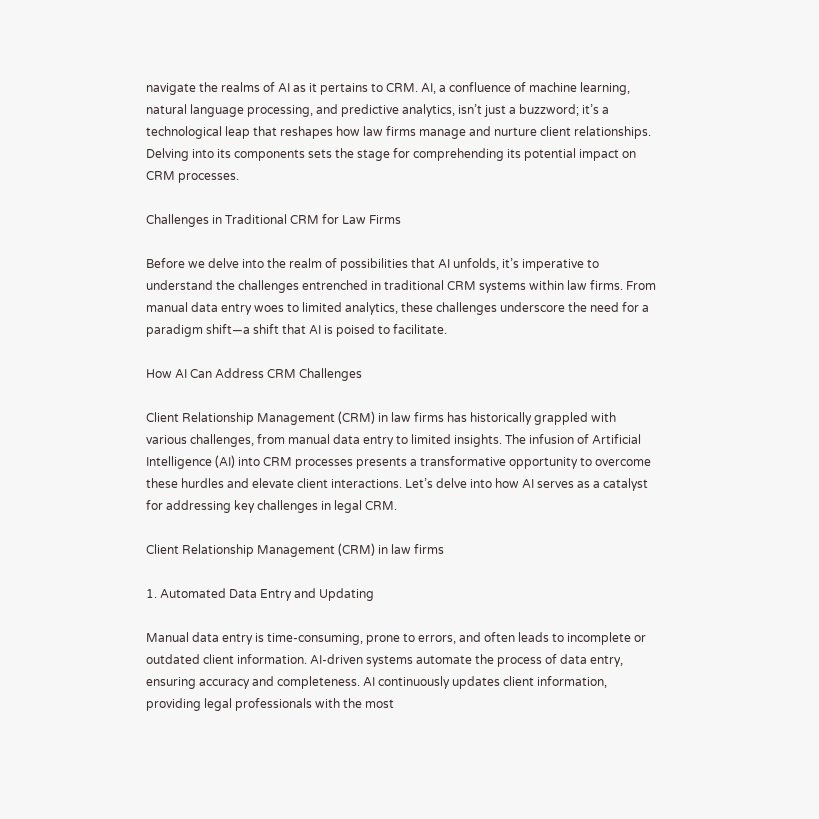navigate the realms of AI as it pertains to CRM. AI, a confluence of machine learning, natural language processing, and predictive analytics, isn’t just a buzzword; it’s a technological leap that reshapes how law firms manage and nurture client relationships. Delving into its components sets the stage for comprehending its potential impact on CRM processes.

Challenges in Traditional CRM for Law Firms

Before we delve into the realm of possibilities that AI unfolds, it’s imperative to understand the challenges entrenched in traditional CRM systems within law firms. From manual data entry woes to limited analytics, these challenges underscore the need for a paradigm shift—a shift that AI is poised to facilitate.

How AI Can Address CRM Challenges

Client Relationship Management (CRM) in law firms has historically grappled with various challenges, from manual data entry to limited insights. The infusion of Artificial Intelligence (AI) into CRM processes presents a transformative opportunity to overcome these hurdles and elevate client interactions. Let’s delve into how AI serves as a catalyst for addressing key challenges in legal CRM.

Client Relationship Management (CRM) in law firms

1. Automated Data Entry and Updating

Manual data entry is time-consuming, prone to errors, and often leads to incomplete or outdated client information. AI-driven systems automate the process of data entry, ensuring accuracy and completeness. AI continuously updates client information, providing legal professionals with the most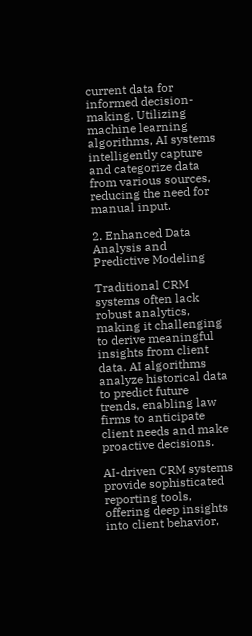current data for informed decision-making. Utilizing machine learning algorithms, AI systems intelligently capture and categorize data from various sources, reducing the need for manual input.

2. Enhanced Data Analysis and Predictive Modeling

Traditional CRM systems often lack robust analytics, making it challenging to derive meaningful insights from client data. AI algorithms analyze historical data to predict future trends, enabling law firms to anticipate client needs and make proactive decisions.

AI-driven CRM systems provide sophisticated reporting tools, offering deep insights into client behavior,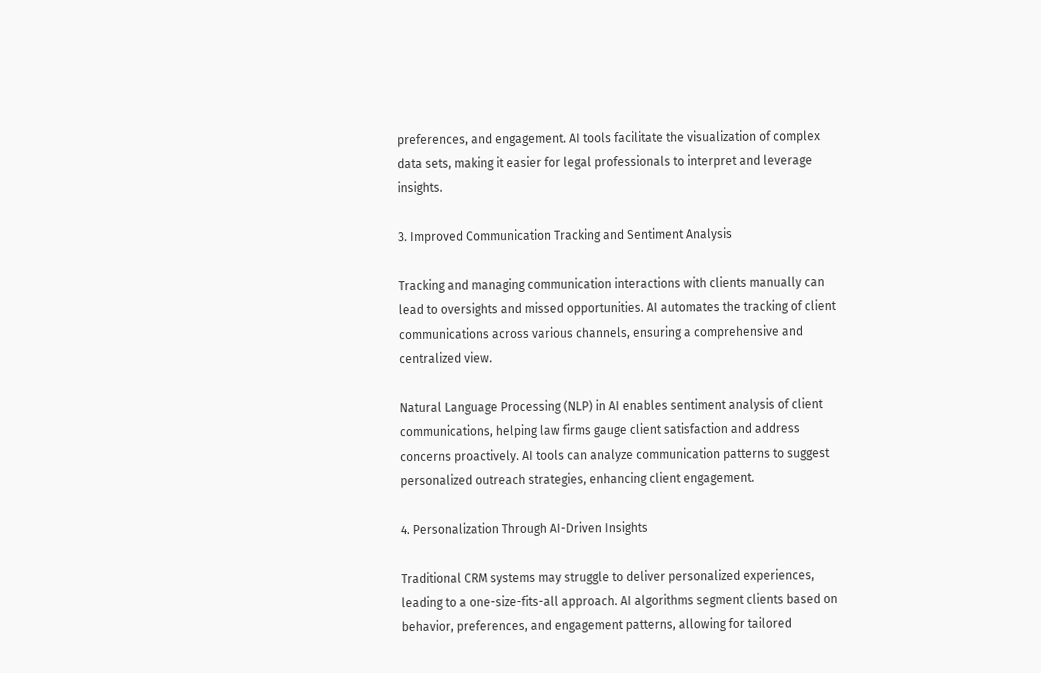preferences, and engagement. AI tools facilitate the visualization of complex data sets, making it easier for legal professionals to interpret and leverage insights.

3. Improved Communication Tracking and Sentiment Analysis

Tracking and managing communication interactions with clients manually can lead to oversights and missed opportunities. AI automates the tracking of client communications across various channels, ensuring a comprehensive and centralized view.

Natural Language Processing (NLP) in AI enables sentiment analysis of client communications, helping law firms gauge client satisfaction and address concerns proactively. AI tools can analyze communication patterns to suggest personalized outreach strategies, enhancing client engagement.

4. Personalization Through AI-Driven Insights

Traditional CRM systems may struggle to deliver personalized experiences, leading to a one-size-fits-all approach. AI algorithms segment clients based on behavior, preferences, and engagement patterns, allowing for tailored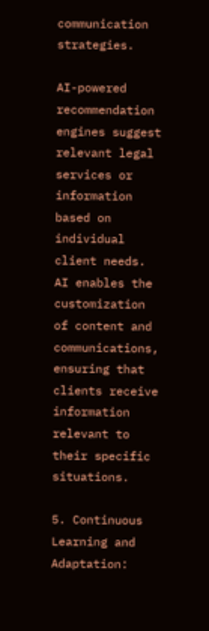communication strategies.

AI-powered recommendation engines suggest relevant legal services or information based on individual client needs. AI enables the customization of content and communications, ensuring that clients receive information relevant to their specific situations.

5. Continuous Learning and Adaptation: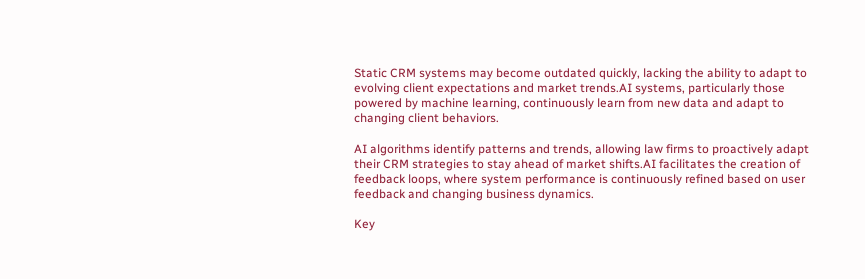Static CRM systems may become outdated quickly, lacking the ability to adapt to evolving client expectations and market trends.AI systems, particularly those powered by machine learning, continuously learn from new data and adapt to changing client behaviors.

AI algorithms identify patterns and trends, allowing law firms to proactively adapt their CRM strategies to stay ahead of market shifts.AI facilitates the creation of feedback loops, where system performance is continuously refined based on user feedback and changing business dynamics.

Key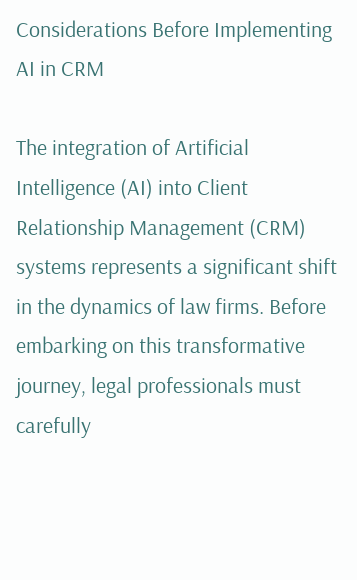Considerations Before Implementing AI in CRM

The integration of Artificial Intelligence (AI) into Client Relationship Management (CRM) systems represents a significant shift in the dynamics of law firms. Before embarking on this transformative journey, legal professionals must carefully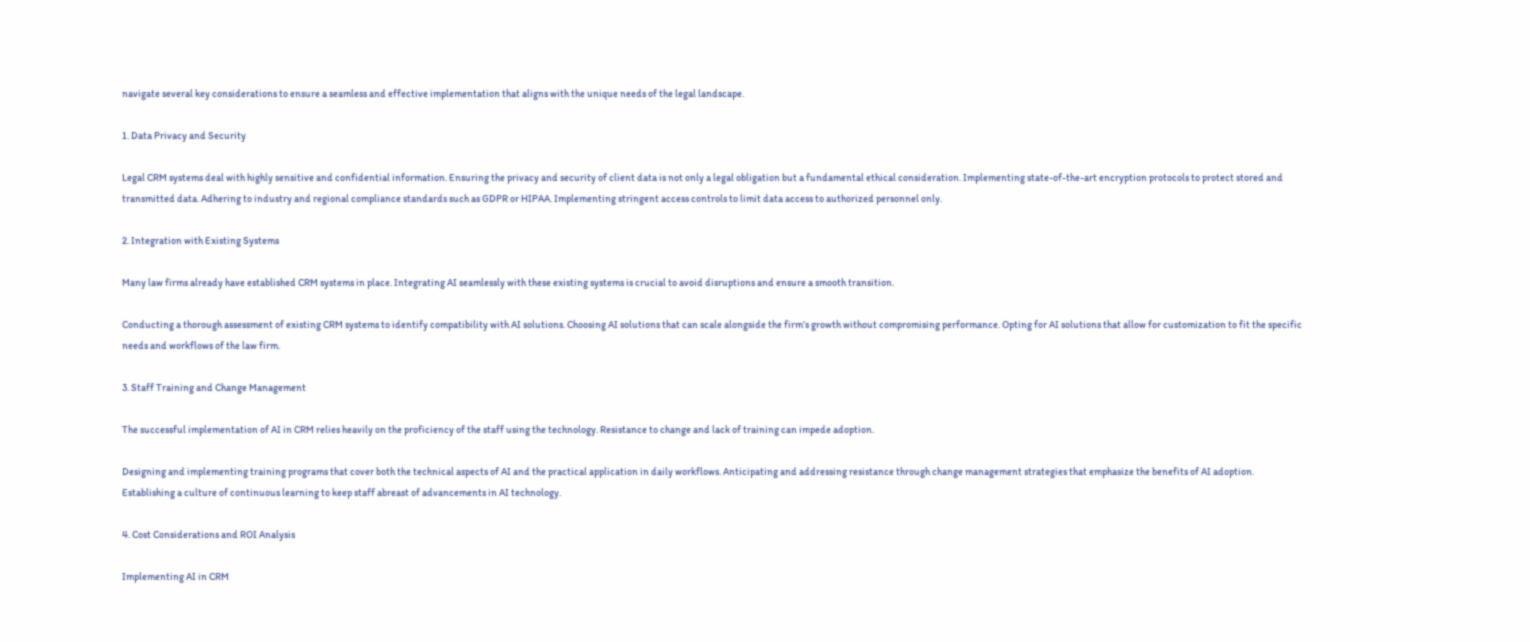navigate several key considerations to ensure a seamless and effective implementation that aligns with the unique needs of the legal landscape.

1. Data Privacy and Security

Legal CRM systems deal with highly sensitive and confidential information. Ensuring the privacy and security of client data is not only a legal obligation but a fundamental ethical consideration. Implementing state-of-the-art encryption protocols to protect stored and transmitted data. Adhering to industry and regional compliance standards such as GDPR or HIPAA. Implementing stringent access controls to limit data access to authorized personnel only.

2. Integration with Existing Systems

Many law firms already have established CRM systems in place. Integrating AI seamlessly with these existing systems is crucial to avoid disruptions and ensure a smooth transition.

Conducting a thorough assessment of existing CRM systems to identify compatibility with AI solutions. Choosing AI solutions that can scale alongside the firm’s growth without compromising performance. Opting for AI solutions that allow for customization to fit the specific needs and workflows of the law firm.

3. Staff Training and Change Management

The successful implementation of AI in CRM relies heavily on the proficiency of the staff using the technology. Resistance to change and lack of training can impede adoption.

Designing and implementing training programs that cover both the technical aspects of AI and the practical application in daily workflows. Anticipating and addressing resistance through change management strategies that emphasize the benefits of AI adoption. Establishing a culture of continuous learning to keep staff abreast of advancements in AI technology.

4. Cost Considerations and ROI Analysis

Implementing AI in CRM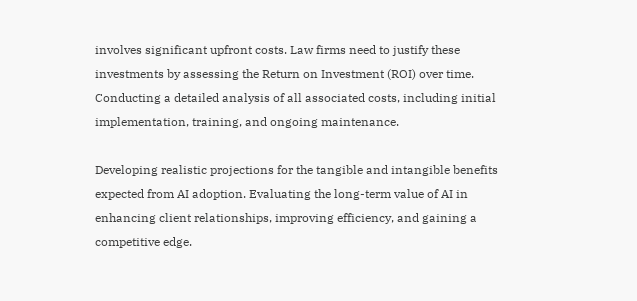involves significant upfront costs. Law firms need to justify these investments by assessing the Return on Investment (ROI) over time. Conducting a detailed analysis of all associated costs, including initial implementation, training, and ongoing maintenance.

Developing realistic projections for the tangible and intangible benefits expected from AI adoption. Evaluating the long-term value of AI in enhancing client relationships, improving efficiency, and gaining a competitive edge.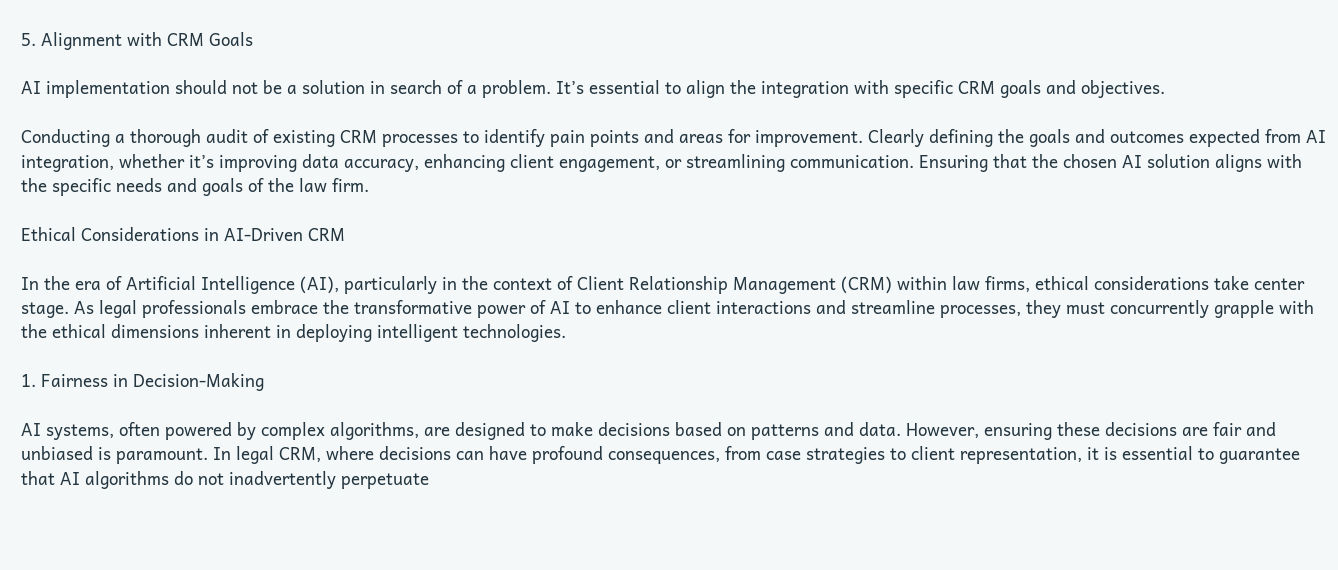5. Alignment with CRM Goals

AI implementation should not be a solution in search of a problem. It’s essential to align the integration with specific CRM goals and objectives.

Conducting a thorough audit of existing CRM processes to identify pain points and areas for improvement. Clearly defining the goals and outcomes expected from AI integration, whether it’s improving data accuracy, enhancing client engagement, or streamlining communication. Ensuring that the chosen AI solution aligns with the specific needs and goals of the law firm.

Ethical Considerations in AI-Driven CRM

In the era of Artificial Intelligence (AI), particularly in the context of Client Relationship Management (CRM) within law firms, ethical considerations take center stage. As legal professionals embrace the transformative power of AI to enhance client interactions and streamline processes, they must concurrently grapple with the ethical dimensions inherent in deploying intelligent technologies.

1. Fairness in Decision-Making

AI systems, often powered by complex algorithms, are designed to make decisions based on patterns and data. However, ensuring these decisions are fair and unbiased is paramount. In legal CRM, where decisions can have profound consequences, from case strategies to client representation, it is essential to guarantee that AI algorithms do not inadvertently perpetuate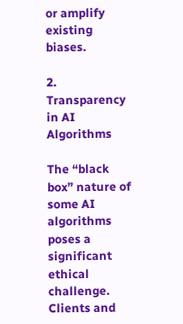or amplify existing biases.

2. Transparency in AI Algorithms

The “black box” nature of some AI algorithms poses a significant ethical challenge. Clients and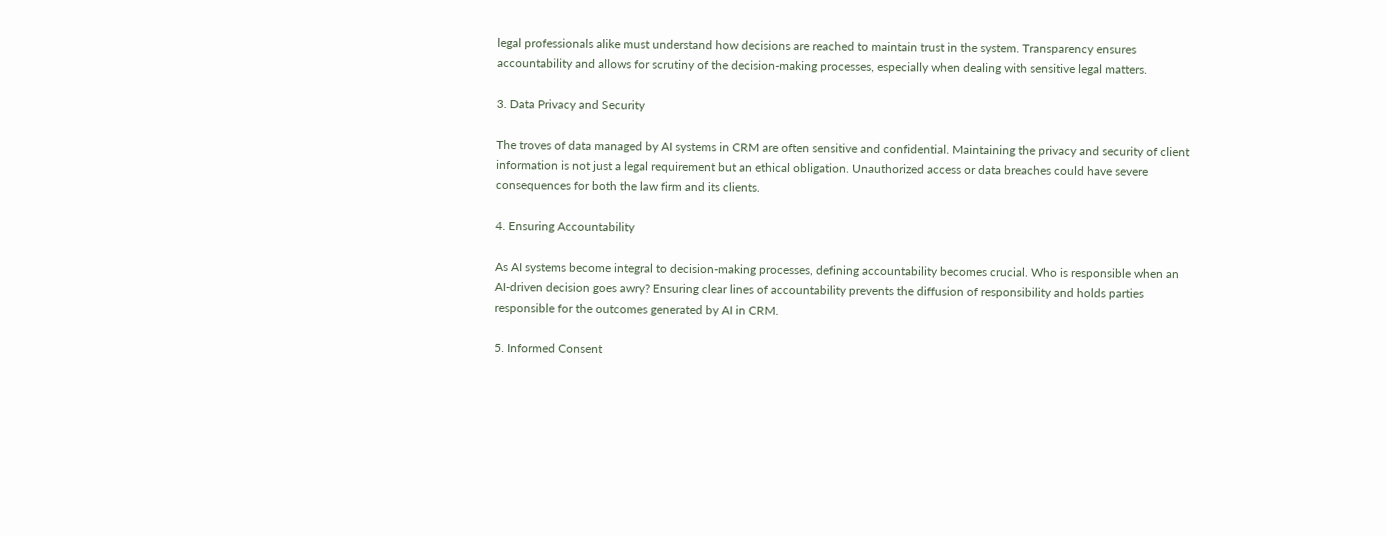legal professionals alike must understand how decisions are reached to maintain trust in the system. Transparency ensures accountability and allows for scrutiny of the decision-making processes, especially when dealing with sensitive legal matters.

3. Data Privacy and Security

The troves of data managed by AI systems in CRM are often sensitive and confidential. Maintaining the privacy and security of client information is not just a legal requirement but an ethical obligation. Unauthorized access or data breaches could have severe consequences for both the law firm and its clients.

4. Ensuring Accountability

As AI systems become integral to decision-making processes, defining accountability becomes crucial. Who is responsible when an AI-driven decision goes awry? Ensuring clear lines of accountability prevents the diffusion of responsibility and holds parties responsible for the outcomes generated by AI in CRM.

5. Informed Consent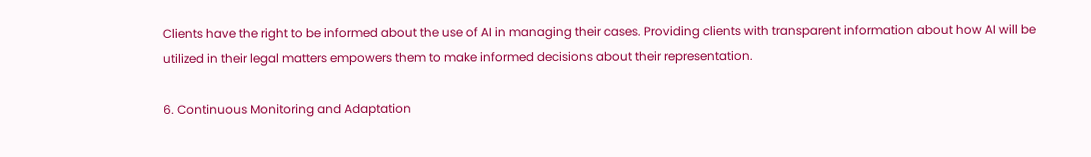Clients have the right to be informed about the use of AI in managing their cases. Providing clients with transparent information about how AI will be utilized in their legal matters empowers them to make informed decisions about their representation.

6. Continuous Monitoring and Adaptation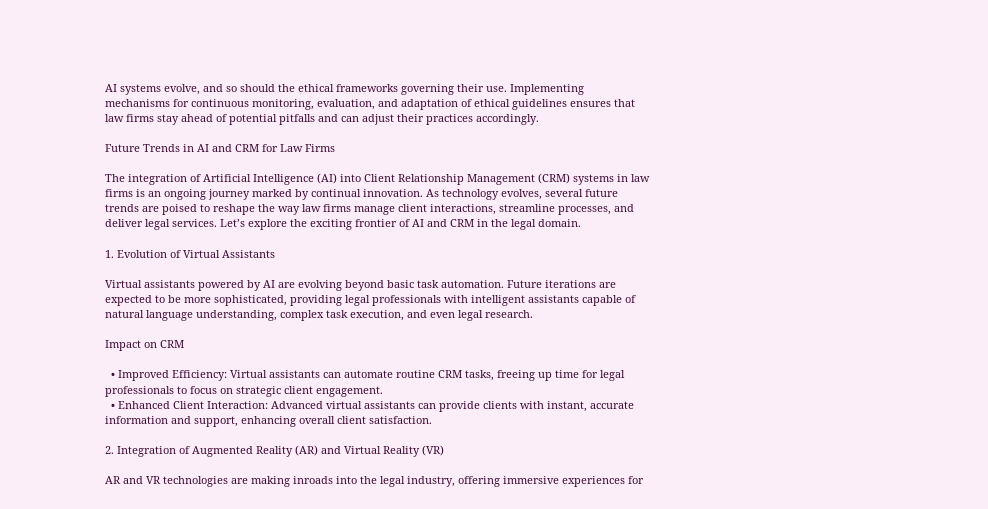AI systems evolve, and so should the ethical frameworks governing their use. Implementing mechanisms for continuous monitoring, evaluation, and adaptation of ethical guidelines ensures that law firms stay ahead of potential pitfalls and can adjust their practices accordingly.

Future Trends in AI and CRM for Law Firms

The integration of Artificial Intelligence (AI) into Client Relationship Management (CRM) systems in law firms is an ongoing journey marked by continual innovation. As technology evolves, several future trends are poised to reshape the way law firms manage client interactions, streamline processes, and deliver legal services. Let’s explore the exciting frontier of AI and CRM in the legal domain.

1. Evolution of Virtual Assistants

Virtual assistants powered by AI are evolving beyond basic task automation. Future iterations are expected to be more sophisticated, providing legal professionals with intelligent assistants capable of natural language understanding, complex task execution, and even legal research.

Impact on CRM

  • Improved Efficiency: Virtual assistants can automate routine CRM tasks, freeing up time for legal professionals to focus on strategic client engagement.
  • Enhanced Client Interaction: Advanced virtual assistants can provide clients with instant, accurate information and support, enhancing overall client satisfaction.

2. Integration of Augmented Reality (AR) and Virtual Reality (VR)

AR and VR technologies are making inroads into the legal industry, offering immersive experiences for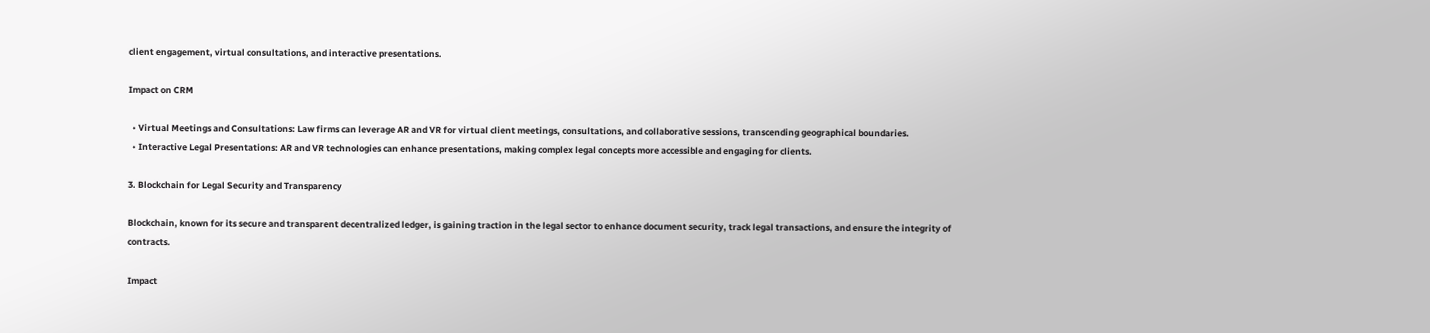client engagement, virtual consultations, and interactive presentations.

Impact on CRM

  • Virtual Meetings and Consultations: Law firms can leverage AR and VR for virtual client meetings, consultations, and collaborative sessions, transcending geographical boundaries.
  • Interactive Legal Presentations: AR and VR technologies can enhance presentations, making complex legal concepts more accessible and engaging for clients.

3. Blockchain for Legal Security and Transparency

Blockchain, known for its secure and transparent decentralized ledger, is gaining traction in the legal sector to enhance document security, track legal transactions, and ensure the integrity of contracts.

Impact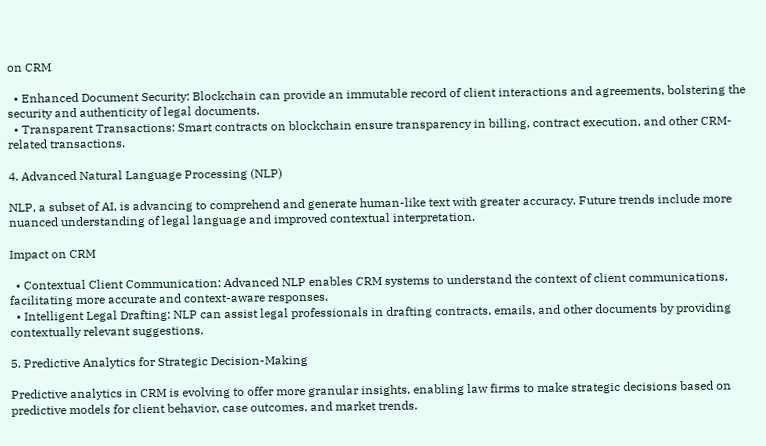on CRM

  • Enhanced Document Security: Blockchain can provide an immutable record of client interactions and agreements, bolstering the security and authenticity of legal documents.
  • Transparent Transactions: Smart contracts on blockchain ensure transparency in billing, contract execution, and other CRM-related transactions.

4. Advanced Natural Language Processing (NLP)

NLP, a subset of AI, is advancing to comprehend and generate human-like text with greater accuracy. Future trends include more nuanced understanding of legal language and improved contextual interpretation.

Impact on CRM

  • Contextual Client Communication: Advanced NLP enables CRM systems to understand the context of client communications, facilitating more accurate and context-aware responses.
  • Intelligent Legal Drafting: NLP can assist legal professionals in drafting contracts, emails, and other documents by providing contextually relevant suggestions.

5. Predictive Analytics for Strategic Decision-Making

Predictive analytics in CRM is evolving to offer more granular insights, enabling law firms to make strategic decisions based on predictive models for client behavior, case outcomes, and market trends.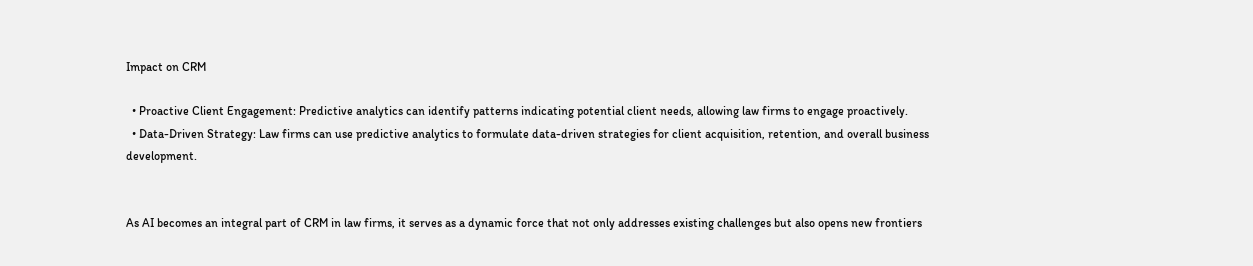Impact on CRM

  • Proactive Client Engagement: Predictive analytics can identify patterns indicating potential client needs, allowing law firms to engage proactively.
  • Data-Driven Strategy: Law firms can use predictive analytics to formulate data-driven strategies for client acquisition, retention, and overall business development.


As AI becomes an integral part of CRM in law firms, it serves as a dynamic force that not only addresses existing challenges but also opens new frontiers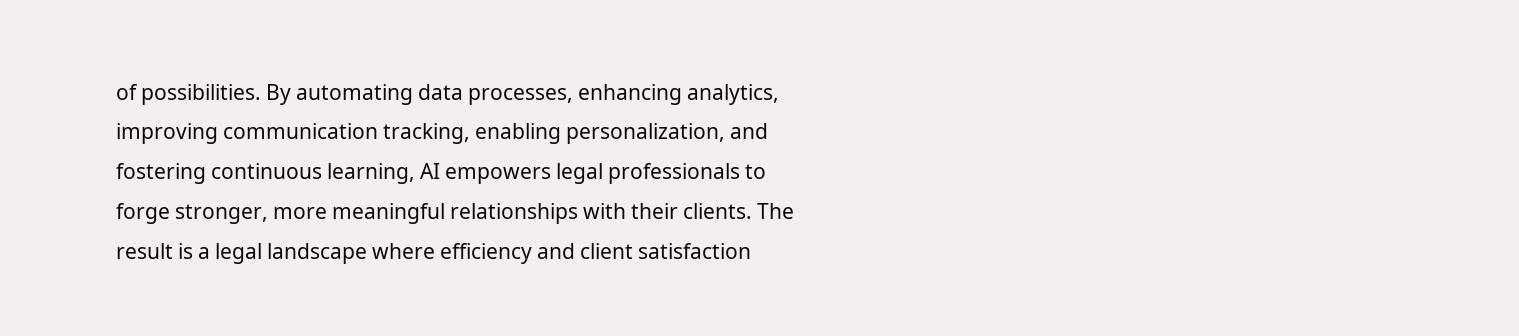of possibilities. By automating data processes, enhancing analytics, improving communication tracking, enabling personalization, and fostering continuous learning, AI empowers legal professionals to forge stronger, more meaningful relationships with their clients. The result is a legal landscape where efficiency and client satisfaction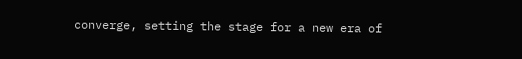converge, setting the stage for a new era of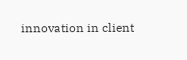innovation in client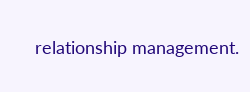relationship management.